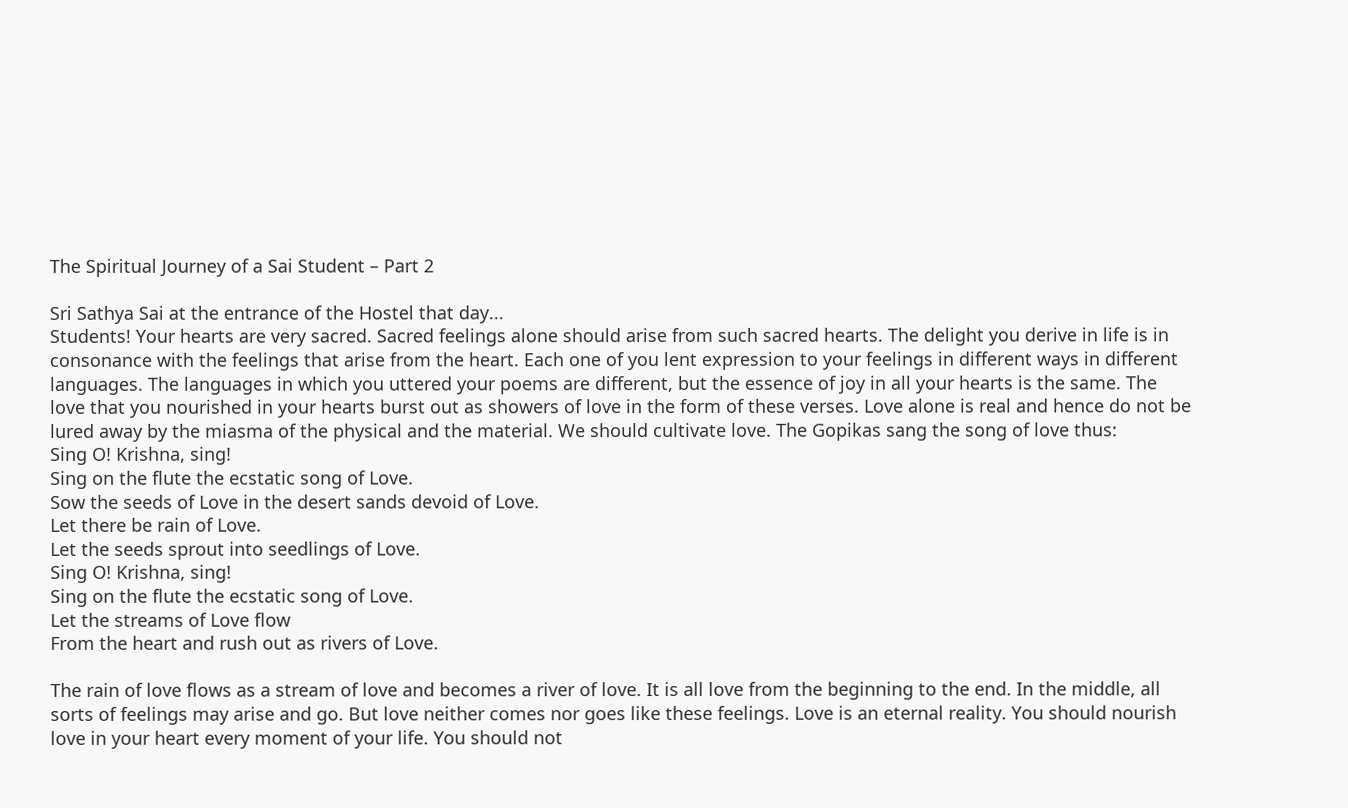The Spiritual Journey of a Sai Student – Part 2

Sri Sathya Sai at the entrance of the Hostel that day...
Students! Your hearts are very sacred. Sacred feelings alone should arise from such sacred hearts. The delight you derive in life is in consonance with the feelings that arise from the heart. Each one of you lent expression to your feelings in different ways in different languages. The languages in which you uttered your poems are different, but the essence of joy in all your hearts is the same. The love that you nourished in your hearts burst out as showers of love in the form of these verses. Love alone is real and hence do not be lured away by the miasma of the physical and the material. We should cultivate love. The Gopikas sang the song of love thus:
Sing O! Krishna, sing!
Sing on the flute the ecstatic song of Love.
Sow the seeds of Love in the desert sands devoid of Love.
Let there be rain of Love.
Let the seeds sprout into seedlings of Love.
Sing O! Krishna, sing!
Sing on the flute the ecstatic song of Love.
Let the streams of Love flow
From the heart and rush out as rivers of Love.

The rain of love flows as a stream of love and becomes a river of love. It is all love from the beginning to the end. In the middle, all sorts of feelings may arise and go. But love neither comes nor goes like these feelings. Love is an eternal reality. You should nourish love in your heart every moment of your life. You should not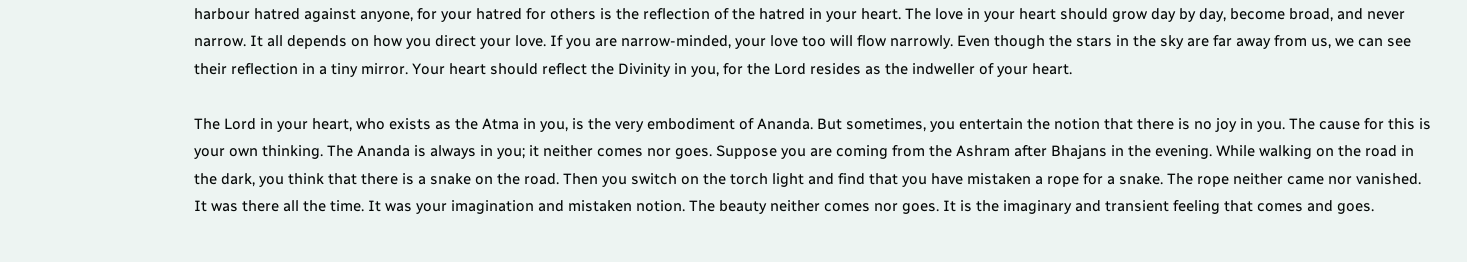harbour hatred against anyone, for your hatred for others is the reflection of the hatred in your heart. The love in your heart should grow day by day, become broad, and never narrow. It all depends on how you direct your love. If you are narrow-minded, your love too will flow narrowly. Even though the stars in the sky are far away from us, we can see their reflection in a tiny mirror. Your heart should reflect the Divinity in you, for the Lord resides as the indweller of your heart.

The Lord in your heart, who exists as the Atma in you, is the very embodiment of Ananda. But sometimes, you entertain the notion that there is no joy in you. The cause for this is your own thinking. The Ananda is always in you; it neither comes nor goes. Suppose you are coming from the Ashram after Bhajans in the evening. While walking on the road in the dark, you think that there is a snake on the road. Then you switch on the torch light and find that you have mistaken a rope for a snake. The rope neither came nor vanished. It was there all the time. It was your imagination and mistaken notion. The beauty neither comes nor goes. It is the imaginary and transient feeling that comes and goes.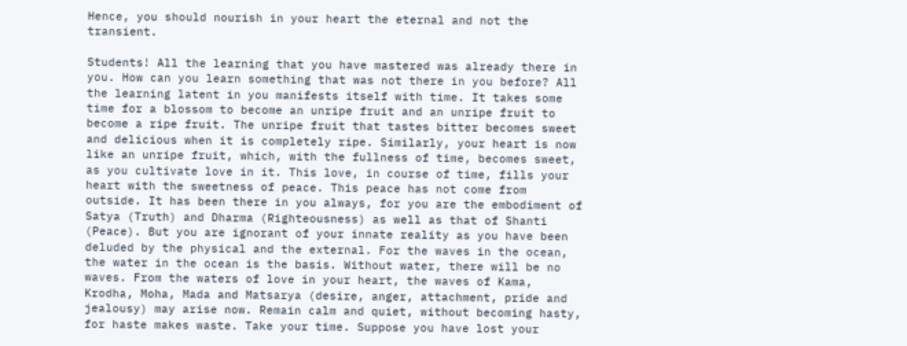Hence, you should nourish in your heart the eternal and not the transient.

Students! All the learning that you have mastered was already there in you. How can you learn something that was not there in you before? All the learning latent in you manifests itself with time. It takes some time for a blossom to become an unripe fruit and an unripe fruit to become a ripe fruit. The unripe fruit that tastes bitter becomes sweet and delicious when it is completely ripe. Similarly, your heart is now like an unripe fruit, which, with the fullness of time, becomes sweet, as you cultivate love in it. This love, in course of time, fills your heart with the sweetness of peace. This peace has not come from outside. It has been there in you always, for you are the embodiment of Satya (Truth) and Dharma (Righteousness) as well as that of Shanti (Peace). But you are ignorant of your innate reality as you have been deluded by the physical and the external. For the waves in the ocean, the water in the ocean is the basis. Without water, there will be no waves. From the waters of love in your heart, the waves of Kama, Krodha, Moha, Mada and Matsarya (desire, anger, attachment, pride and jealousy) may arise now. Remain calm and quiet, without becoming hasty, for haste makes waste. Take your time. Suppose you have lost your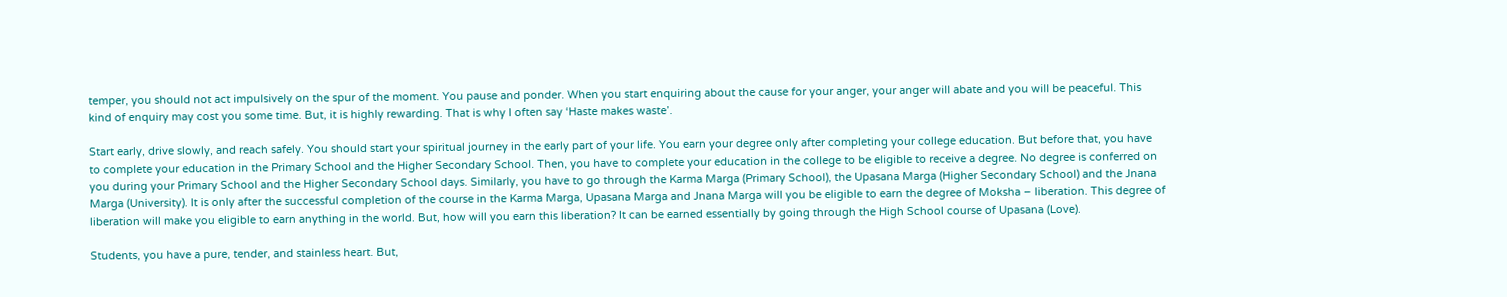temper, you should not act impulsively on the spur of the moment. You pause and ponder. When you start enquiring about the cause for your anger, your anger will abate and you will be peaceful. This kind of enquiry may cost you some time. But, it is highly rewarding. That is why I often say ‘Haste makes waste’.

Start early, drive slowly, and reach safely. You should start your spiritual journey in the early part of your life. You earn your degree only after completing your college education. But before that, you have to complete your education in the Primary School and the Higher Secondary School. Then, you have to complete your education in the college to be eligible to receive a degree. No degree is conferred on you during your Primary School and the Higher Secondary School days. Similarly, you have to go through the Karma Marga (Primary School), the Upasana Marga (Higher Secondary School) and the Jnana Marga (University). It is only after the successful completion of the course in the Karma Marga, Upasana Marga and Jnana Marga will you be eligible to earn the degree of Moksha – liberation. This degree of liberation will make you eligible to earn anything in the world. But, how will you earn this liberation? It can be earned essentially by going through the High School course of Upasana (Love).

Students, you have a pure, tender, and stainless heart. But,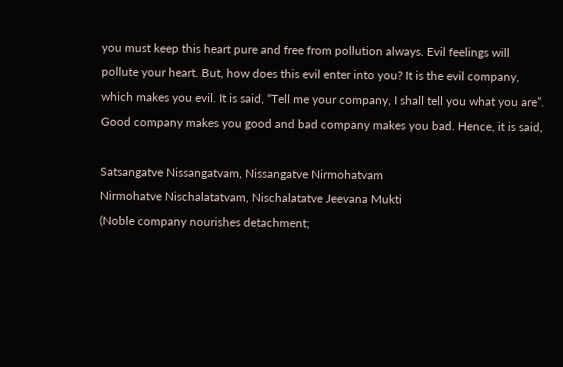you must keep this heart pure and free from pollution always. Evil feelings will pollute your heart. But, how does this evil enter into you? It is the evil company, which makes you evil. It is said, “Tell me your company, I shall tell you what you are”. Good company makes you good and bad company makes you bad. Hence, it is said,

Satsangatve Nissangatvam, Nissangatve Nirmohatvam
Nirmohatve Nischalatatvam, Nischalatatve Jeevana Mukti
(Noble company nourishes detachment;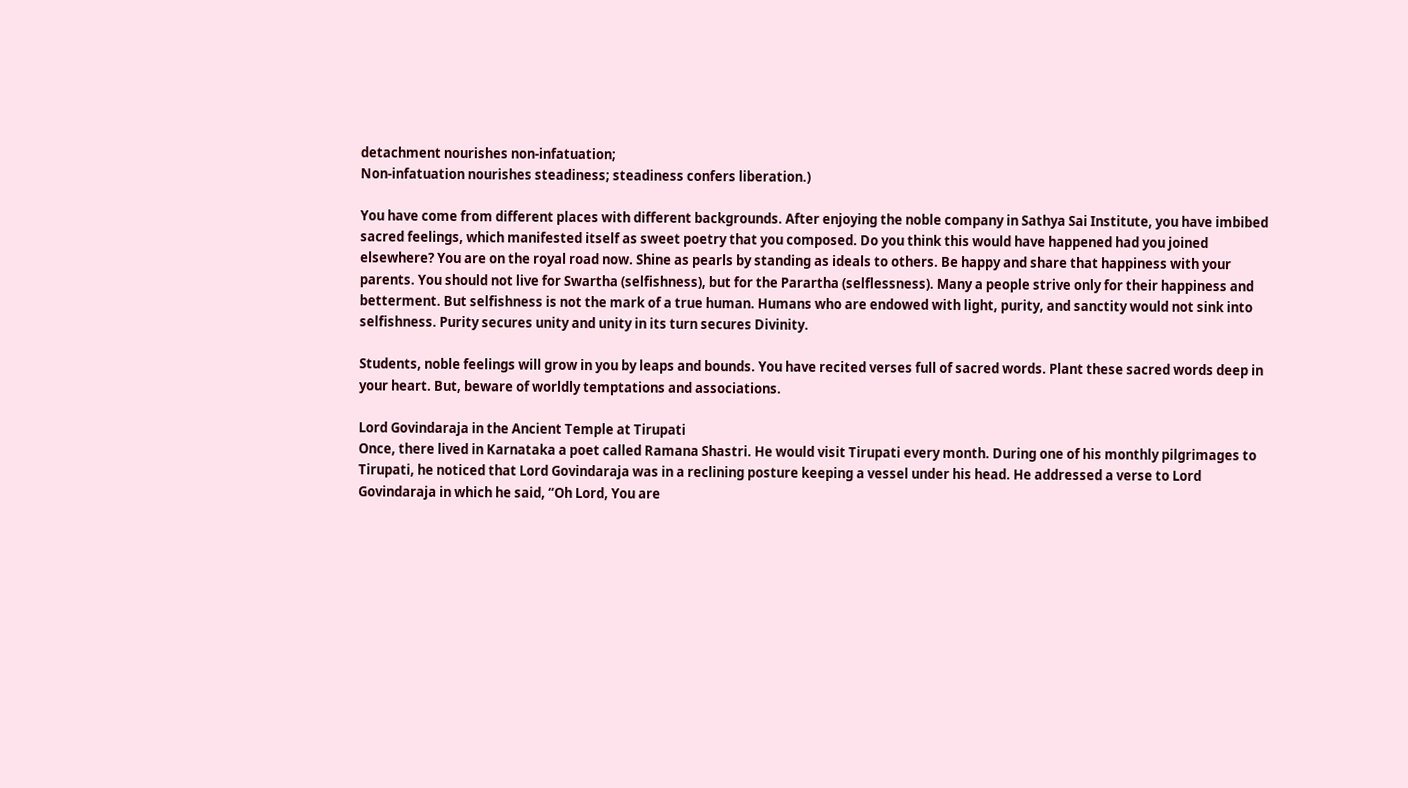detachment nourishes non-infatuation;
Non-infatuation nourishes steadiness; steadiness confers liberation.)

You have come from different places with different backgrounds. After enjoying the noble company in Sathya Sai Institute, you have imbibed sacred feelings, which manifested itself as sweet poetry that you composed. Do you think this would have happened had you joined elsewhere? You are on the royal road now. Shine as pearls by standing as ideals to others. Be happy and share that happiness with your parents. You should not live for Swartha (selfishness), but for the Parartha (selflessness). Many a people strive only for their happiness and betterment. But selfishness is not the mark of a true human. Humans who are endowed with light, purity, and sanctity would not sink into selfishness. Purity secures unity and unity in its turn secures Divinity.

Students, noble feelings will grow in you by leaps and bounds. You have recited verses full of sacred words. Plant these sacred words deep in your heart. But, beware of worldly temptations and associations.

Lord Govindaraja in the Ancient Temple at Tirupati
Once, there lived in Karnataka a poet called Ramana Shastri. He would visit Tirupati every month. During one of his monthly pilgrimages to Tirupati, he noticed that Lord Govindaraja was in a reclining posture keeping a vessel under his head. He addressed a verse to Lord Govindaraja in which he said, “Oh Lord, You are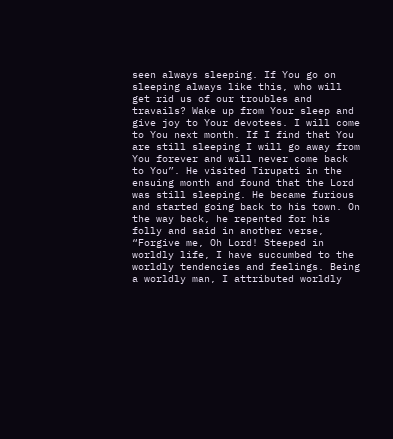seen always sleeping. If You go on sleeping always like this, who will get rid us of our troubles and travails? Wake up from Your sleep and give joy to Your devotees. I will come to You next month. If I find that You are still sleeping I will go away from You forever and will never come back to You”. He visited Tirupati in the ensuing month and found that the Lord was still sleeping. He became furious and started going back to his town. On the way back, he repented for his folly and said in another verse, “Forgive me, Oh Lord! Steeped in worldly life, I have succumbed to the worldly tendencies and feelings. Being a worldly man, I attributed worldly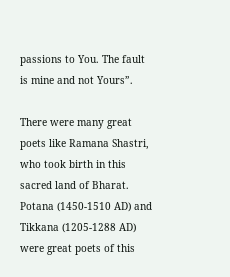passions to You. The fault is mine and not Yours”.

There were many great poets like Ramana Shastri, who took birth in this sacred land of Bharat. Potana (1450-1510 AD) and Tikkana (1205-1288 AD) were great poets of this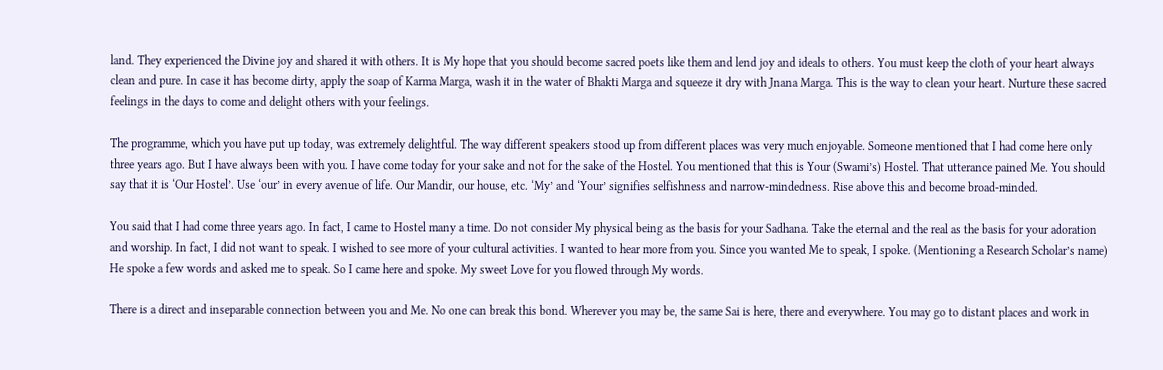land. They experienced the Divine joy and shared it with others. It is My hope that you should become sacred poets like them and lend joy and ideals to others. You must keep the cloth of your heart always clean and pure. In case it has become dirty, apply the soap of Karma Marga, wash it in the water of Bhakti Marga and squeeze it dry with Jnana Marga. This is the way to clean your heart. Nurture these sacred feelings in the days to come and delight others with your feelings.

The programme, which you have put up today, was extremely delightful. The way different speakers stood up from different places was very much enjoyable. Someone mentioned that I had come here only three years ago. But I have always been with you. I have come today for your sake and not for the sake of the Hostel. You mentioned that this is Your (Swami’s) Hostel. That utterance pained Me. You should say that it is ‘Our Hostel’. Use ‘our’ in every avenue of life. Our Mandir, our house, etc. ‘My’ and ‘Your’ signifies selfishness and narrow-mindedness. Rise above this and become broad-minded.

You said that I had come three years ago. In fact, I came to Hostel many a time. Do not consider My physical being as the basis for your Sadhana. Take the eternal and the real as the basis for your adoration and worship. In fact, I did not want to speak. I wished to see more of your cultural activities. I wanted to hear more from you. Since you wanted Me to speak, I spoke. (Mentioning a Research Scholar’s name) He spoke a few words and asked me to speak. So I came here and spoke. My sweet Love for you flowed through My words.

There is a direct and inseparable connection between you and Me. No one can break this bond. Wherever you may be, the same Sai is here, there and everywhere. You may go to distant places and work in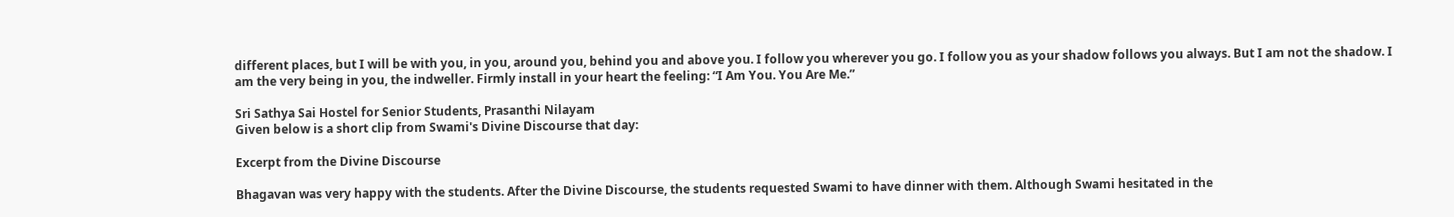different places, but I will be with you, in you, around you, behind you and above you. I follow you wherever you go. I follow you as your shadow follows you always. But I am not the shadow. I am the very being in you, the indweller. Firmly install in your heart the feeling: “I Am You. You Are Me.”

Sri Sathya Sai Hostel for Senior Students, Prasanthi Nilayam
Given below is a short clip from Swami's Divine Discourse that day:

Excerpt from the Divine Discourse

Bhagavan was very happy with the students. After the Divine Discourse, the students requested Swami to have dinner with them. Although Swami hesitated in the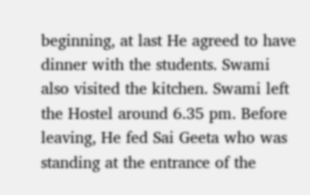beginning, at last He agreed to have dinner with the students. Swami also visited the kitchen. Swami left the Hostel around 6.35 pm. Before leaving, He fed Sai Geeta who was standing at the entrance of the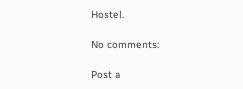Hostel.

No comments:

Post a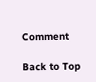Comment

Back to Top